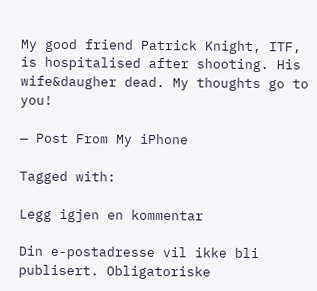My good friend Patrick Knight, ITF, is hospitalised after shooting. His wife&daugher dead. My thoughts go to you!

— Post From My iPhone

Tagged with:

Legg igjen en kommentar

Din e-postadresse vil ikke bli publisert. Obligatoriske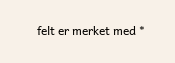felt er merket med *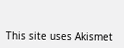This site uses Akismet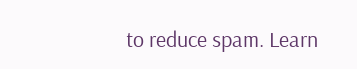to reduce spam. Learn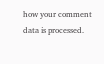how your comment data is processed.